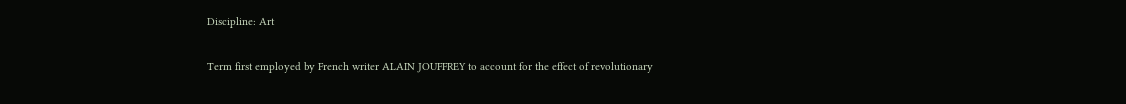Discipline: Art


Term first employed by French writer ALAIN JOUFFREY to account for the effect of revolutionary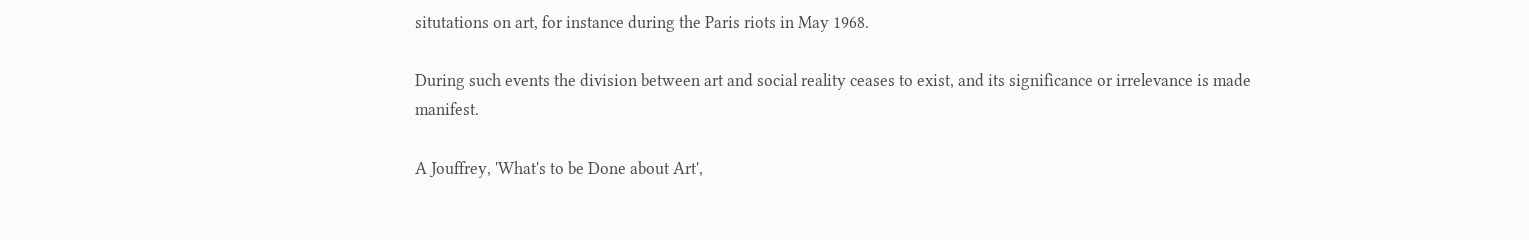situtations on art, for instance during the Paris riots in May 1968.

During such events the division between art and social reality ceases to exist, and its significance or irrelevance is made manifest.

A Jouffrey, 'What's to be Done about Art',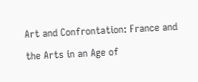Art and Confrontation: France and the Arts in an Age of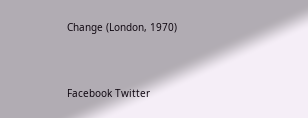Change (London, 1970)


Facebook Twitter